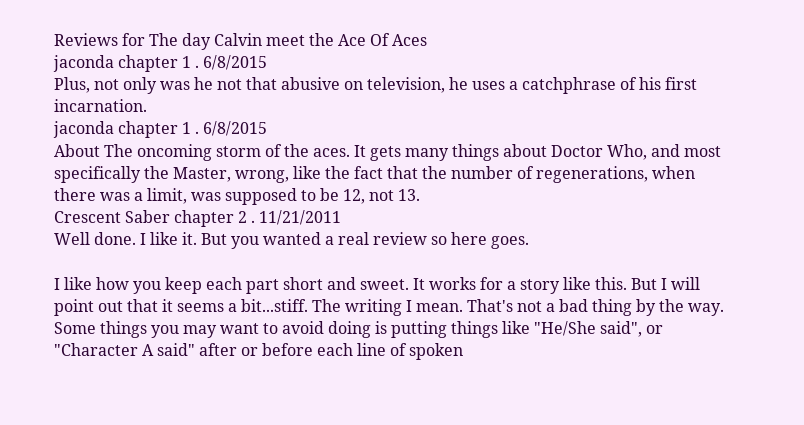Reviews for The day Calvin meet the Ace Of Aces
jaconda chapter 1 . 6/8/2015
Plus, not only was he not that abusive on television, he uses a catchphrase of his first incarnation.
jaconda chapter 1 . 6/8/2015
About The oncoming storm of the aces. It gets many things about Doctor Who, and most specifically the Master, wrong, like the fact that the number of regenerations, when there was a limit, was supposed to be 12, not 13.
Crescent Saber chapter 2 . 11/21/2011
Well done. I like it. But you wanted a real review so here goes.

I like how you keep each part short and sweet. It works for a story like this. But I will point out that it seems a bit...stiff. The writing I mean. That's not a bad thing by the way. Some things you may want to avoid doing is putting things like "He/She said", or "Character A said" after or before each line of spoken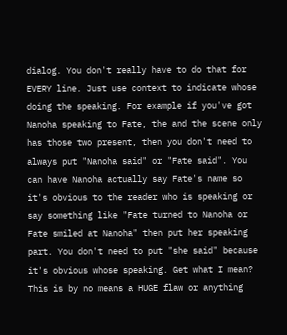dialog. You don't really have to do that for EVERY line. Just use context to indicate whose doing the speaking. For example if you've got Nanoha speaking to Fate, the and the scene only has those two present, then you don't need to always put "Nanoha said" or "Fate said". You can have Nanoha actually say Fate's name so it's obvious to the reader who is speaking or say something like "Fate turned to Nanoha or Fate smiled at Nanoha" then put her speaking part. You don't need to put "she said" because it's obvious whose speaking. Get what I mean? This is by no means a HUGE flaw or anything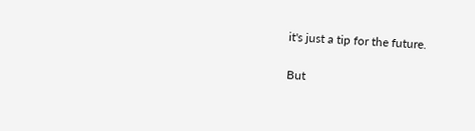it's just a tip for the future.

But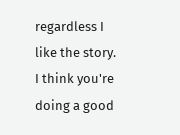regardless I like the story. I think you're doing a good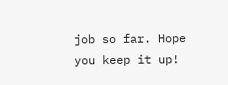job so far. Hope you keep it up!